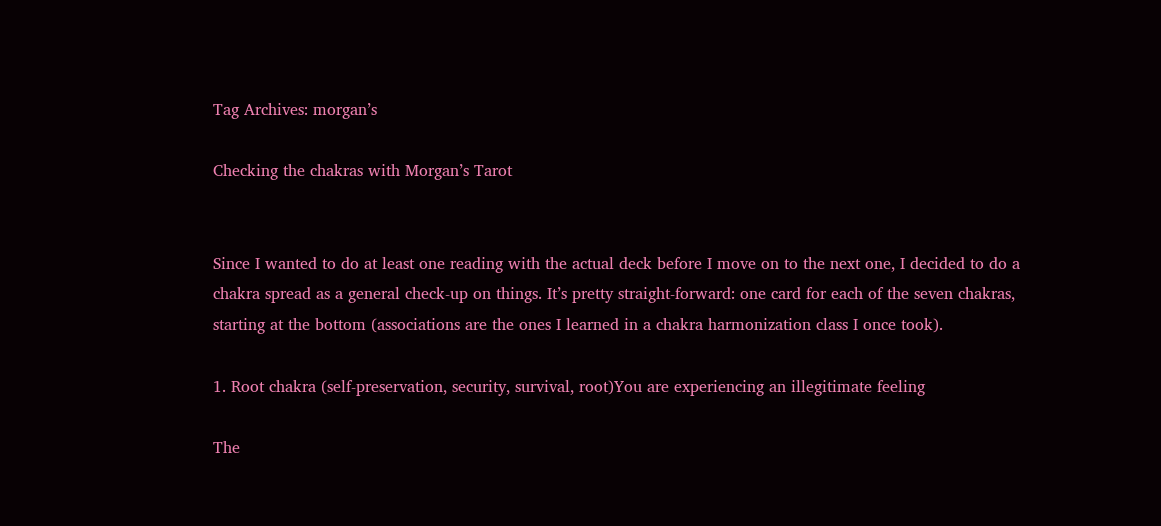Tag Archives: morgan’s

Checking the chakras with Morgan’s Tarot


Since I wanted to do at least one reading with the actual deck before I move on to the next one, I decided to do a chakra spread as a general check-up on things. It’s pretty straight-forward: one card for each of the seven chakras, starting at the bottom (associations are the ones I learned in a chakra harmonization class I once took).

1. Root chakra (self-preservation, security, survival, root)You are experiencing an illegitimate feeling

The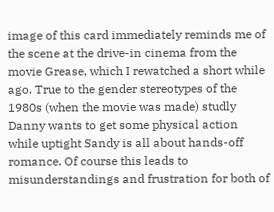image of this card immediately reminds me of the scene at the drive-in cinema from the movie Grease, which I rewatched a short while ago. True to the gender stereotypes of the 1980s (when the movie was made) studly Danny wants to get some physical action while uptight Sandy is all about hands-off romance. Of course this leads to misunderstandings and frustration for both of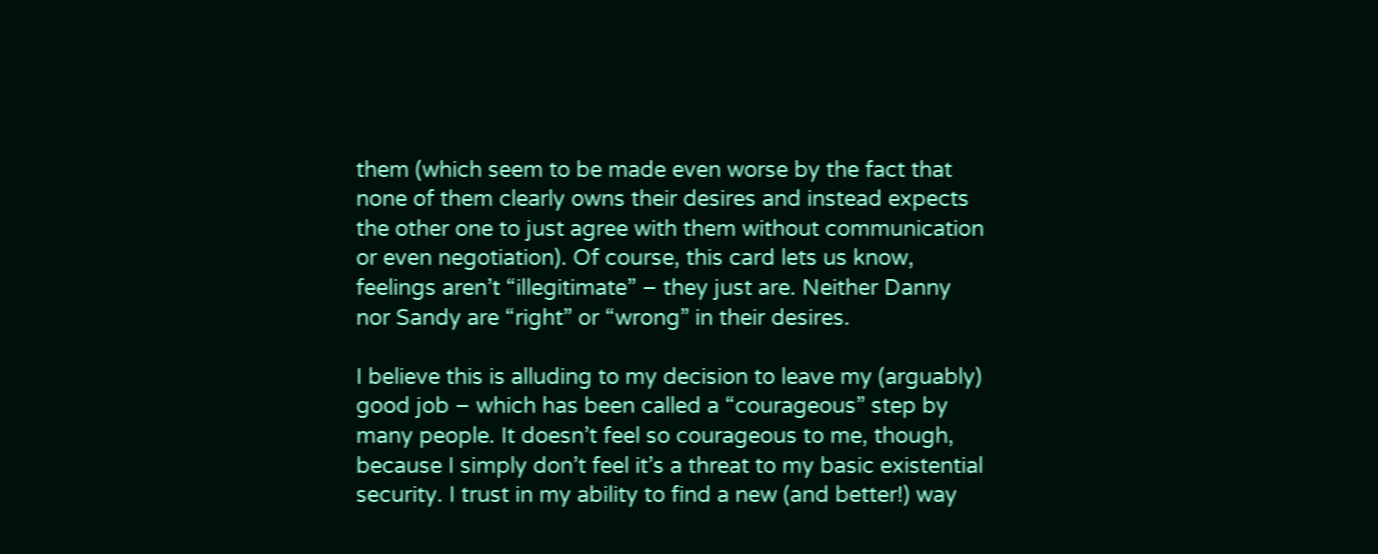them (which seem to be made even worse by the fact that none of them clearly owns their desires and instead expects the other one to just agree with them without communication or even negotiation). Of course, this card lets us know, feelings aren’t “illegitimate” – they just are. Neither Danny nor Sandy are “right” or “wrong” in their desires.

I believe this is alluding to my decision to leave my (arguably) good job – which has been called a “courageous” step by many people. It doesn’t feel so courageous to me, though, because I simply don’t feel it’s a threat to my basic existential security. I trust in my ability to find a new (and better!) way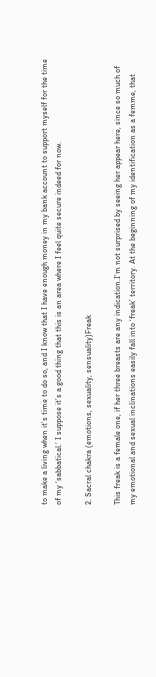to make a living when it’s time to do so, and I know that I have enough money in my bank account to support myself for the time of my ‘sabbatical.’ I suppose it’s a good thing that this is an area where I feel quite secure indeed for now.

2. Sacral chakra (emotions, sexuality, sensuality)Freak

This freak is a female one, if her three breasts are any indication.I’m not surprised by seeing her appear here, since so much of my emotional and sexual inclinations easily fall into ‘freak’ territory. At the beginning of my identification as a femme, that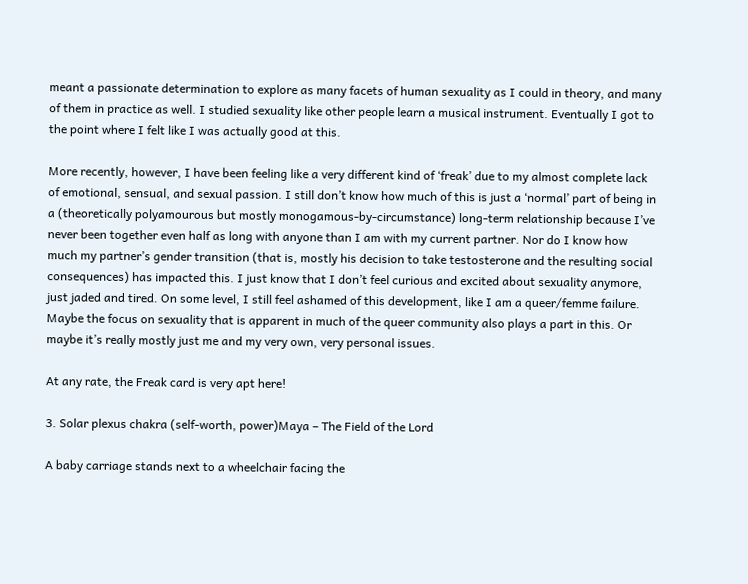meant a passionate determination to explore as many facets of human sexuality as I could in theory, and many of them in practice as well. I studied sexuality like other people learn a musical instrument. Eventually I got to the point where I felt like I was actually good at this.

More recently, however, I have been feeling like a very different kind of ‘freak’ due to my almost complete lack of emotional, sensual, and sexual passion. I still don’t know how much of this is just a ‘normal’ part of being in a (theoretically polyamourous but mostly monogamous-by-circumstance) long-term relationship because I’ve never been together even half as long with anyone than I am with my current partner. Nor do I know how much my partner’s gender transition (that is, mostly his decision to take testosterone and the resulting social consequences) has impacted this. I just know that I don’t feel curious and excited about sexuality anymore, just jaded and tired. On some level, I still feel ashamed of this development, like I am a queer/femme failure. Maybe the focus on sexuality that is apparent in much of the queer community also plays a part in this. Or maybe it’s really mostly just me and my very own, very personal issues.

At any rate, the Freak card is very apt here!

3. Solar plexus chakra (self-worth, power)Maya – The Field of the Lord

A baby carriage stands next to a wheelchair facing the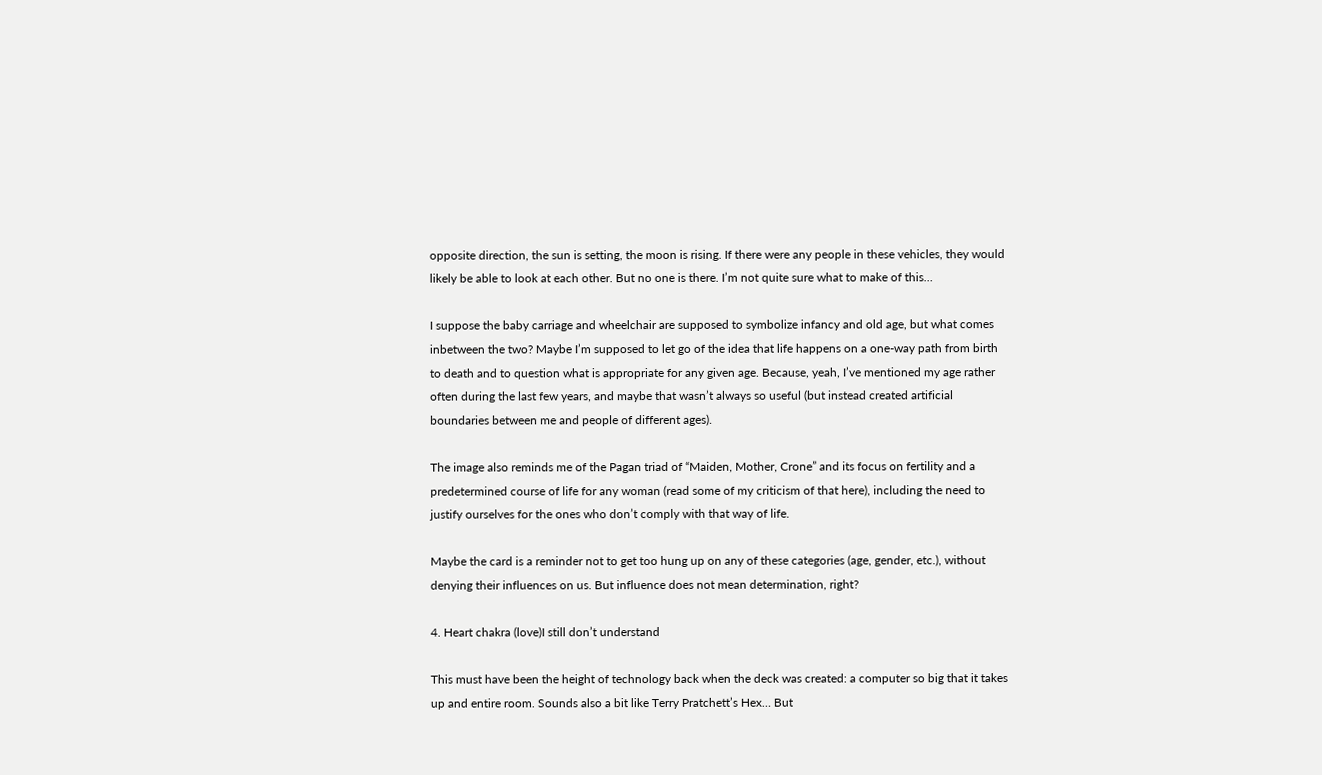opposite direction, the sun is setting, the moon is rising. If there were any people in these vehicles, they would likely be able to look at each other. But no one is there. I’m not quite sure what to make of this…

I suppose the baby carriage and wheelchair are supposed to symbolize infancy and old age, but what comes inbetween the two? Maybe I’m supposed to let go of the idea that life happens on a one-way path from birth to death and to question what is appropriate for any given age. Because, yeah, I’ve mentioned my age rather often during the last few years, and maybe that wasn’t always so useful (but instead created artificial boundaries between me and people of different ages).

The image also reminds me of the Pagan triad of “Maiden, Mother, Crone” and its focus on fertility and a predetermined course of life for any woman (read some of my criticism of that here), including the need to justify ourselves for the ones who don’t comply with that way of life.

Maybe the card is a reminder not to get too hung up on any of these categories (age, gender, etc.), without denying their influences on us. But influence does not mean determination, right?

4. Heart chakra (love)I still don’t understand

This must have been the height of technology back when the deck was created: a computer so big that it takes up and entire room. Sounds also a bit like Terry Pratchett’s Hex… But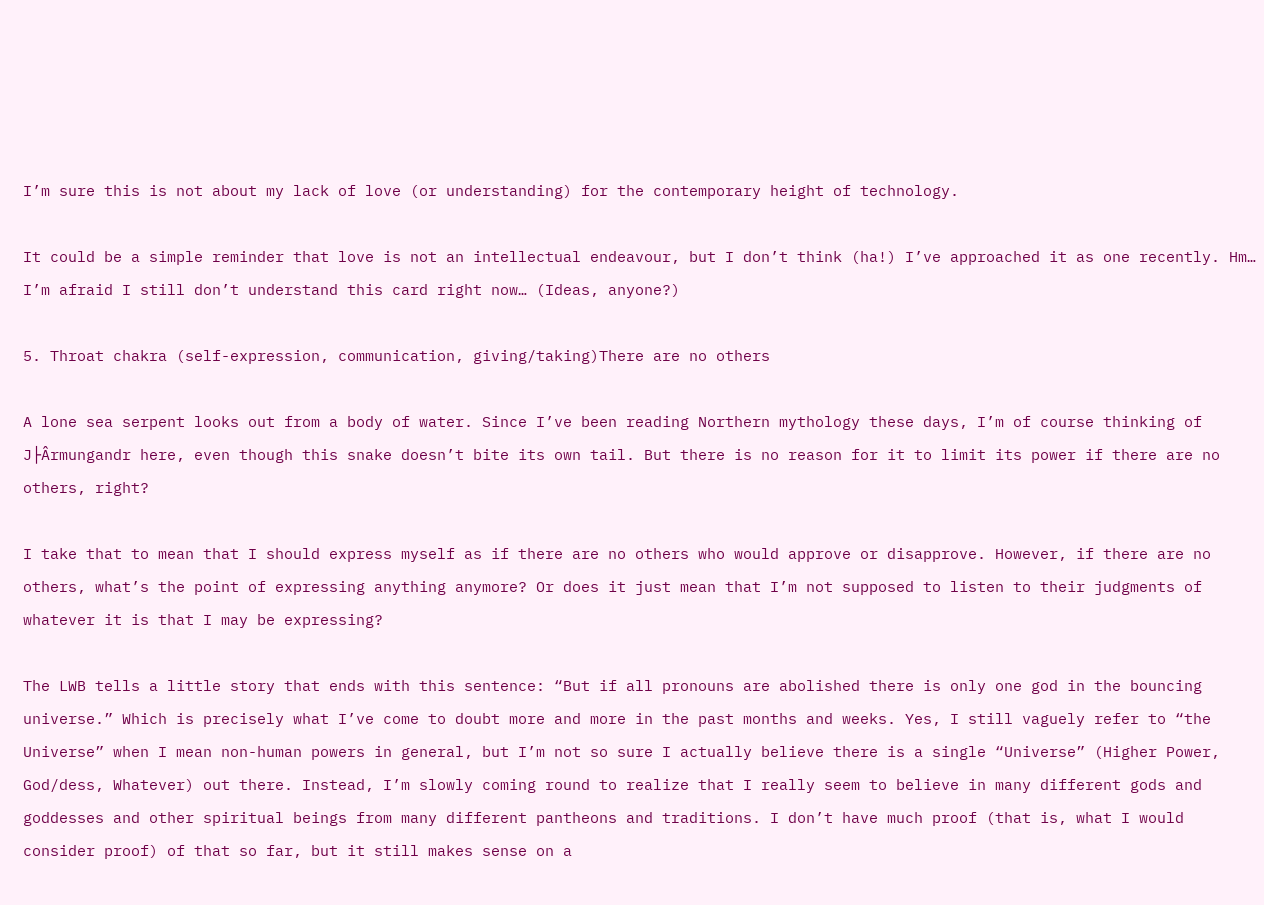I’m sure this is not about my lack of love (or understanding) for the contemporary height of technology.

It could be a simple reminder that love is not an intellectual endeavour, but I don’t think (ha!) I’ve approached it as one recently. Hm… I’m afraid I still don’t understand this card right now… (Ideas, anyone?)

5. Throat chakra (self-expression, communication, giving/taking)There are no others

A lone sea serpent looks out from a body of water. Since I’ve been reading Northern mythology these days, I’m of course thinking of J├Ârmungandr here, even though this snake doesn’t bite its own tail. But there is no reason for it to limit its power if there are no others, right?

I take that to mean that I should express myself as if there are no others who would approve or disapprove. However, if there are no others, what’s the point of expressing anything anymore? Or does it just mean that I’m not supposed to listen to their judgments of whatever it is that I may be expressing?

The LWB tells a little story that ends with this sentence: “But if all pronouns are abolished there is only one god in the bouncing universe.” Which is precisely what I’ve come to doubt more and more in the past months and weeks. Yes, I still vaguely refer to “the Universe” when I mean non-human powers in general, but I’m not so sure I actually believe there is a single “Universe” (Higher Power, God/dess, Whatever) out there. Instead, I’m slowly coming round to realize that I really seem to believe in many different gods and goddesses and other spiritual beings from many different pantheons and traditions. I don’t have much proof (that is, what I would consider proof) of that so far, but it still makes sense on a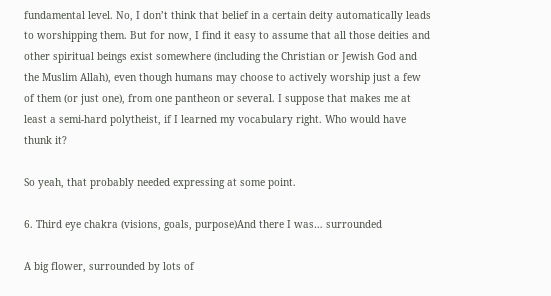fundamental level. No, I don’t think that belief in a certain deity automatically leads to worshipping them. But for now, I find it easy to assume that all those deities and other spiritual beings exist somewhere (including the Christian or Jewish God and the Muslim Allah), even though humans may choose to actively worship just a few of them (or just one), from one pantheon or several. I suppose that makes me at least a semi-hard polytheist, if I learned my vocabulary right. Who would have thunk it?

So yeah, that probably needed expressing at some point.

6. Third eye chakra (visions, goals, purpose)And there I was… surrounded

A big flower, surrounded by lots of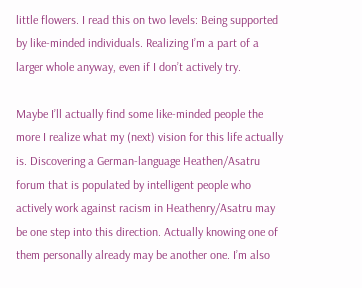little flowers. I read this on two levels: Being supported by like-minded individuals. Realizing I’m a part of a larger whole anyway, even if I don’t actively try.

Maybe I’ll actually find some like-minded people the more I realize what my (next) vision for this life actually is. Discovering a German-language Heathen/Asatru forum that is populated by intelligent people who actively work against racism in Heathenry/Asatru may be one step into this direction. Actually knowing one of them personally already may be another one. I’m also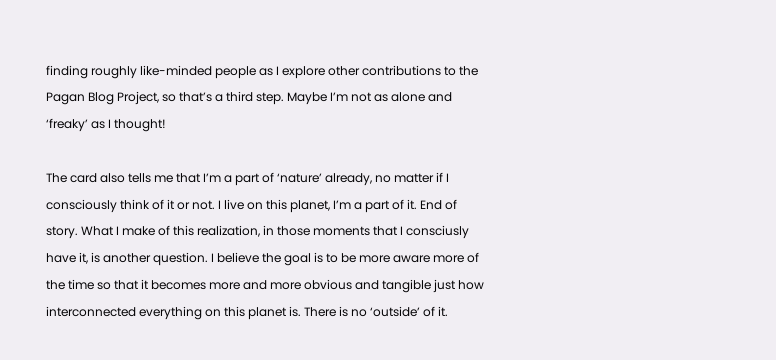finding roughly like-minded people as I explore other contributions to the Pagan Blog Project, so that’s a third step. Maybe I’m not as alone and ‘freaky’ as I thought!

The card also tells me that I’m a part of ‘nature’ already, no matter if I consciously think of it or not. I live on this planet, I’m a part of it. End of story. What I make of this realization, in those moments that I consciusly have it, is another question. I believe the goal is to be more aware more of the time so that it becomes more and more obvious and tangible just how interconnected everything on this planet is. There is no ‘outside’ of it.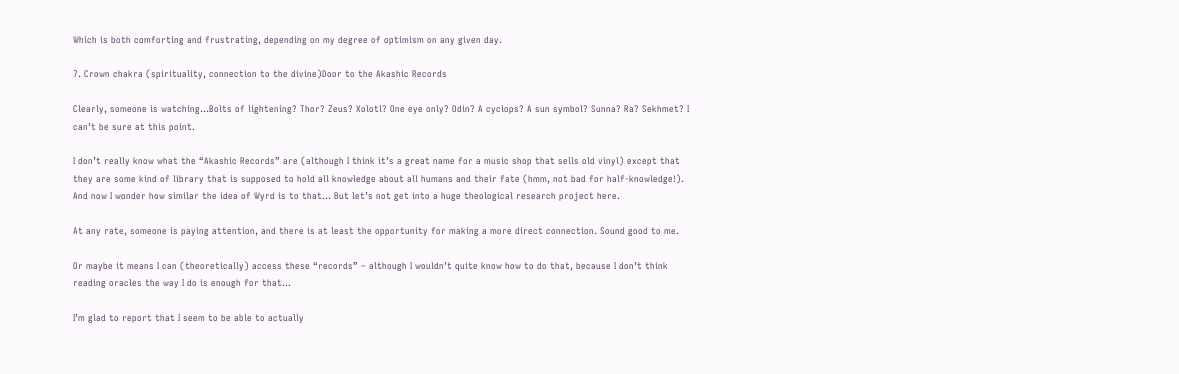Which is both comforting and frustrating, depending on my degree of optimism on any given day.

7. Crown chakra (spirituality, connection to the divine)Door to the Akashic Records

Clearly, someone is watching…Bolts of lightening? Thor? Zeus? Xolotl? One eye only? Odin? A cyclops? A sun symbol? Sunna? Ra? Sekhmet? I can’t be sure at this point.

I don’t really know what the “Akashic Records” are (although I think it’s a great name for a music shop that sells old vinyl) except that they are some kind of library that is supposed to hold all knowledge about all humans and their fate (hmm, not bad for half-knowledge!). And now I wonder how similar the idea of Wyrd is to that… But let’s not get into a huge theological research project here.

At any rate, someone is paying attention, and there is at least the opportunity for making a more direct connection. Sound good to me.

Or maybe it means I can (theoretically) access these “records” – although I wouldn’t quite know how to do that, because I don’t think reading oracles the way I do is enough for that…

I’m glad to report that I seem to be able to actually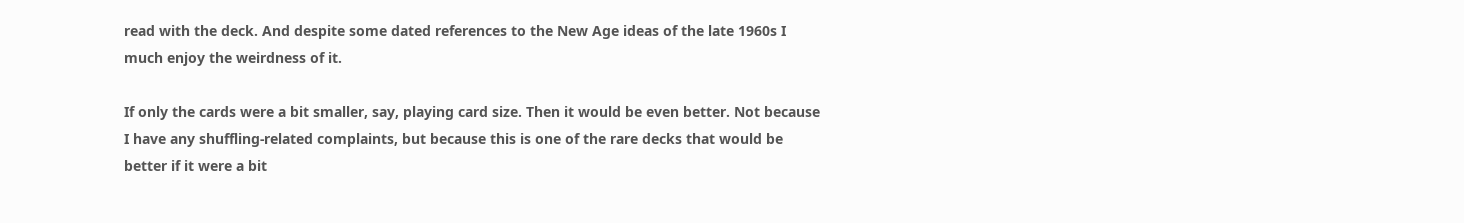read with the deck. And despite some dated references to the New Age ideas of the late 1960s I much enjoy the weirdness of it.

If only the cards were a bit smaller, say, playing card size. Then it would be even better. Not because I have any shuffling-related complaints, but because this is one of the rare decks that would be better if it were a bit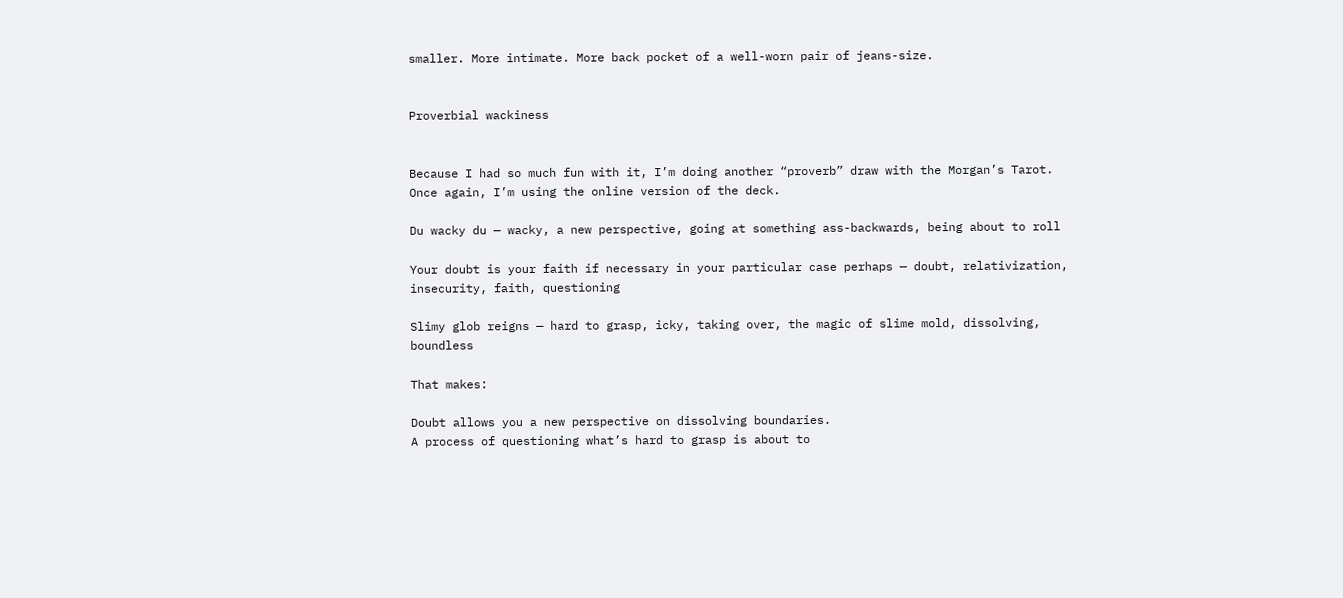smaller. More intimate. More back pocket of a well-worn pair of jeans-size.


Proverbial wackiness


Because I had so much fun with it, I’m doing another “proverb” draw with the Morgan’s Tarot. Once again, I’m using the online version of the deck.

Du wacky du — wacky, a new perspective, going at something ass-backwards, being about to roll

Your doubt is your faith if necessary in your particular case perhaps — doubt, relativization, insecurity, faith, questioning

Slimy glob reigns — hard to grasp, icky, taking over, the magic of slime mold, dissolving, boundless

That makes:

Doubt allows you a new perspective on dissolving boundaries.
A process of questioning what’s hard to grasp is about to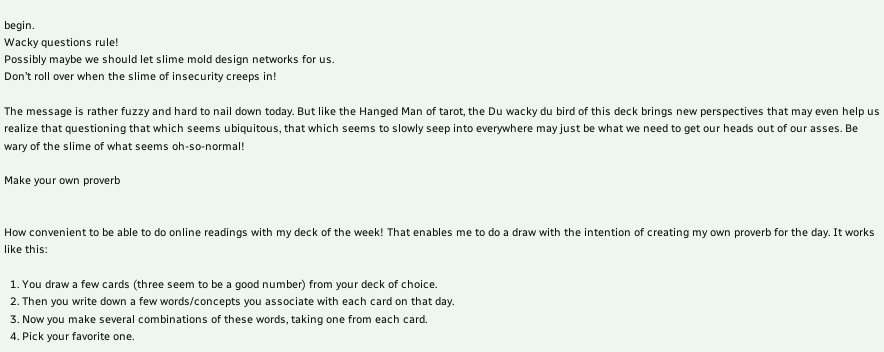begin.
Wacky questions rule!
Possibly maybe we should let slime mold design networks for us.
Don’t roll over when the slime of insecurity creeps in!

The message is rather fuzzy and hard to nail down today. But like the Hanged Man of tarot, the Du wacky du bird of this deck brings new perspectives that may even help us realize that questioning that which seems ubiquitous, that which seems to slowly seep into everywhere may just be what we need to get our heads out of our asses. Be wary of the slime of what seems oh-so-normal!

Make your own proverb


How convenient to be able to do online readings with my deck of the week! That enables me to do a draw with the intention of creating my own proverb for the day. It works like this:

  1. You draw a few cards (three seem to be a good number) from your deck of choice.
  2. Then you write down a few words/concepts you associate with each card on that day.
  3. Now you make several combinations of these words, taking one from each card.
  4. Pick your favorite one.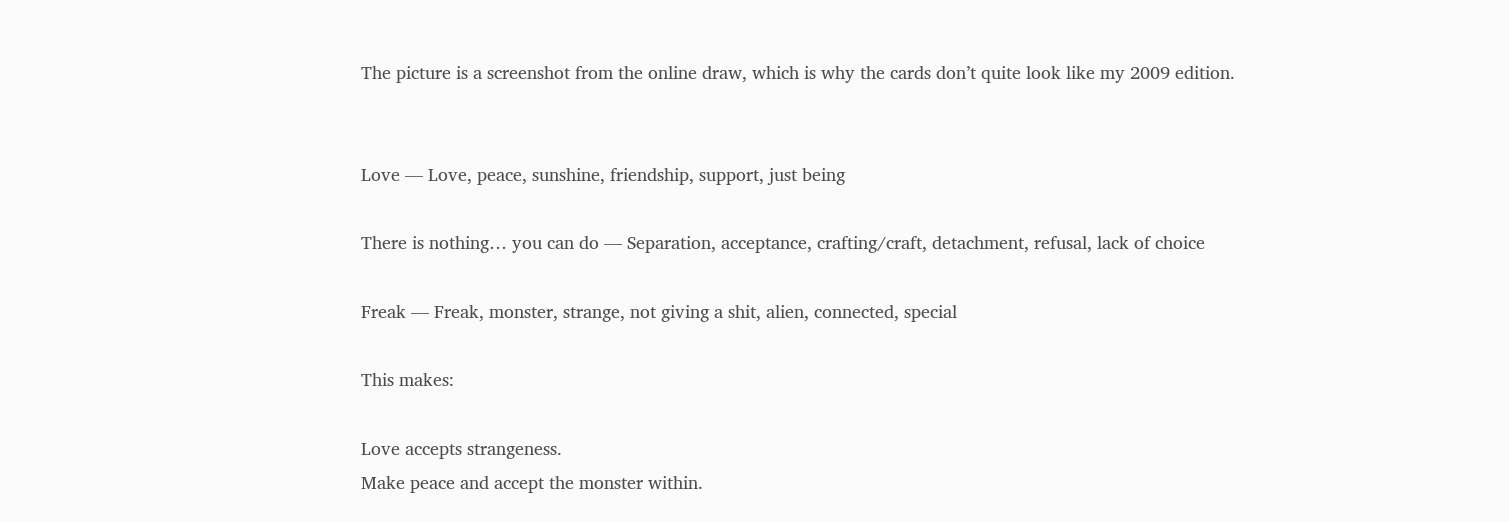The picture is a screenshot from the online draw, which is why the cards don’t quite look like my 2009 edition.


Love — Love, peace, sunshine, friendship, support, just being

There is nothing… you can do — Separation, acceptance, crafting/craft, detachment, refusal, lack of choice

Freak — Freak, monster, strange, not giving a shit, alien, connected, special

This makes:

Love accepts strangeness.
Make peace and accept the monster within.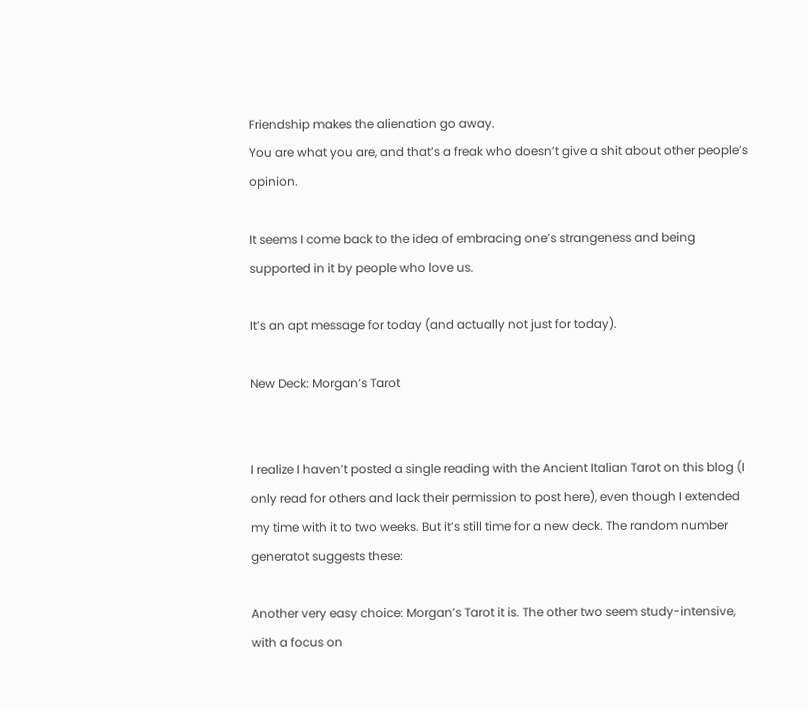Friendship makes the alienation go away.
You are what you are, and that’s a freak who doesn’t give a shit about other people’s opinion.

It seems I come back to the idea of embracing one’s strangeness and being supported in it by people who love us.

It’s an apt message for today (and actually not just for today).

New Deck: Morgan’s Tarot


I realize I haven’t posted a single reading with the Ancient Italian Tarot on this blog (I only read for others and lack their permission to post here), even though I extended my time with it to two weeks. But it’s still time for a new deck. The random number generatot suggests these:

Another very easy choice: Morgan’s Tarot it is. The other two seem study-intensive, with a focus on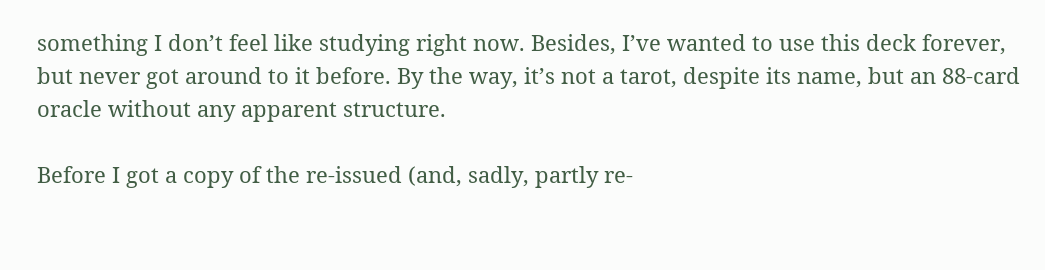something I don’t feel like studying right now. Besides, I’ve wanted to use this deck forever, but never got around to it before. By the way, it’s not a tarot, despite its name, but an 88-card oracle without any apparent structure.

Before I got a copy of the re-issued (and, sadly, partly re-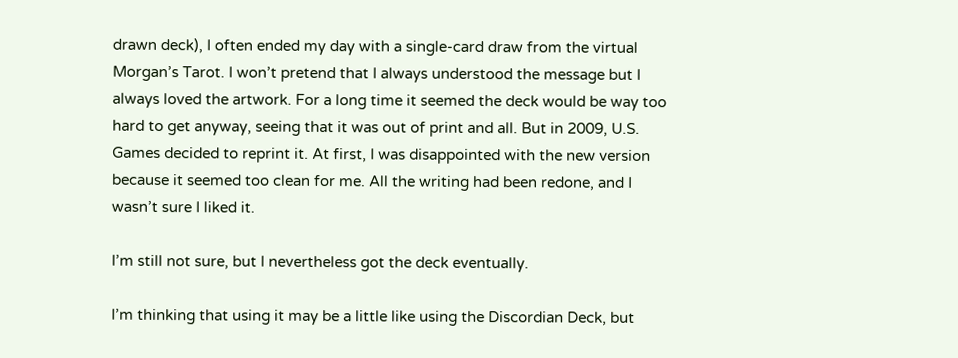drawn deck), I often ended my day with a single-card draw from the virtual Morgan’s Tarot. I won’t pretend that I always understood the message but I always loved the artwork. For a long time it seemed the deck would be way too hard to get anyway, seeing that it was out of print and all. But in 2009, U.S. Games decided to reprint it. At first, I was disappointed with the new version because it seemed too clean for me. All the writing had been redone, and I wasn’t sure I liked it.

I’m still not sure, but I nevertheless got the deck eventually.

I’m thinking that using it may be a little like using the Discordian Deck, but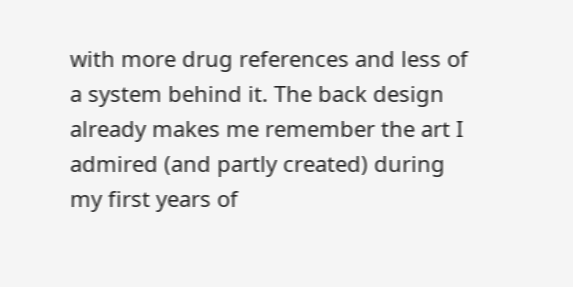with more drug references and less of a system behind it. The back design already makes me remember the art I admired (and partly created) during my first years of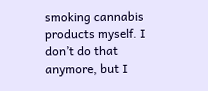smoking cannabis products myself. I don’t do that anymore, but I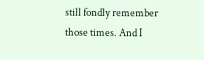still fondly remember those times. And I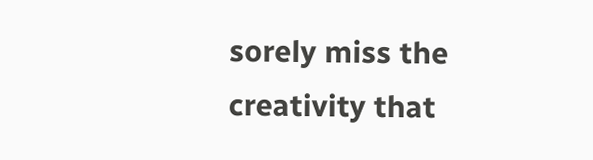sorely miss the creativity that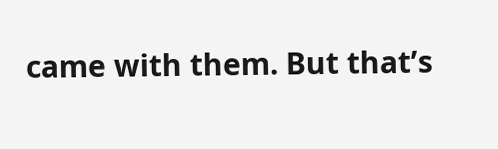came with them. But that’s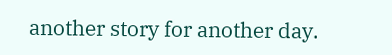another story for another day.